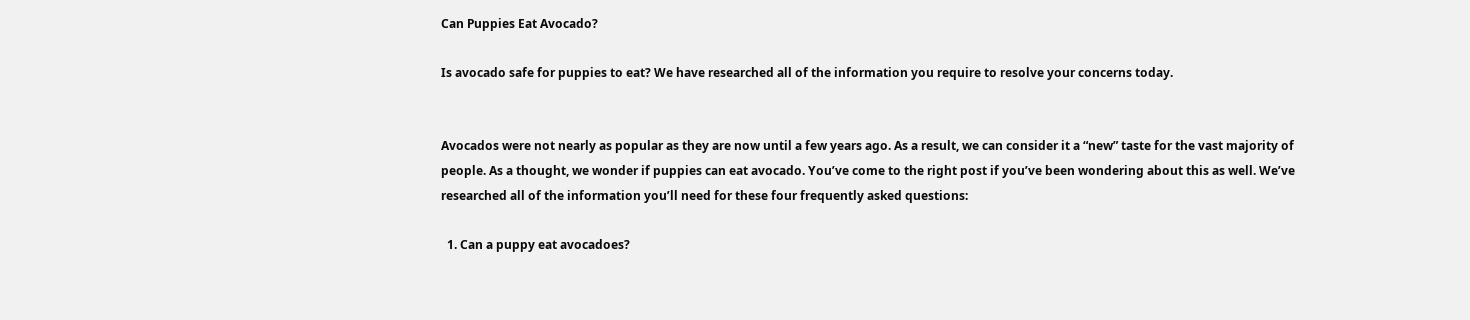Can Puppies Eat Avocado?

Is avocado safe for puppies to eat? We have researched all of the information you require to resolve your concerns today.


Avocados were not nearly as popular as they are now until a few years ago. As a result, we can consider it a “new” taste for the vast majority of people. As a thought, we wonder if puppies can eat avocado. You’ve come to the right post if you’ve been wondering about this as well. We’ve researched all of the information you’ll need for these four frequently asked questions:

  1. Can a puppy eat avocadoes?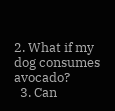2. What if my dog consumes avocado?
  3. Can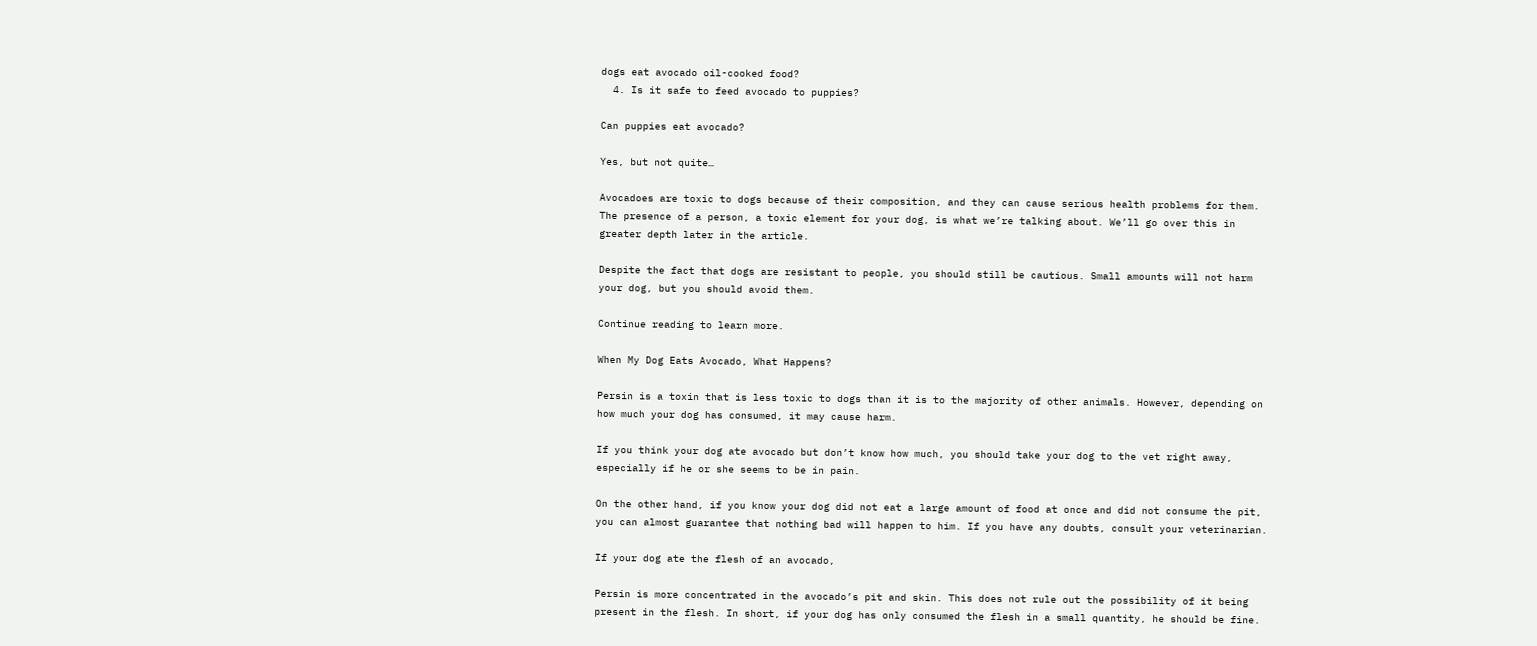dogs eat avocado oil-cooked food?
  4. Is it safe to feed avocado to puppies?

Can puppies eat avocado?

Yes, but not quite…

Avocadoes are toxic to dogs because of their composition, and they can cause serious health problems for them. The presence of a person, a toxic element for your dog, is what we’re talking about. We’ll go over this in greater depth later in the article.

Despite the fact that dogs are resistant to people, you should still be cautious. Small amounts will not harm your dog, but you should avoid them.

Continue reading to learn more.

When My Dog Eats Avocado, What Happens?

Persin is a toxin that is less toxic to dogs than it is to the majority of other animals. However, depending on how much your dog has consumed, it may cause harm.

If you think your dog ate avocado but don’t know how much, you should take your dog to the vet right away, especially if he or she seems to be in pain.

On the other hand, if you know your dog did not eat a large amount of food at once and did not consume the pit, you can almost guarantee that nothing bad will happen to him. If you have any doubts, consult your veterinarian.

If your dog ate the flesh of an avocado,

Persin is more concentrated in the avocado’s pit and skin. This does not rule out the possibility of it being present in the flesh. In short, if your dog has only consumed the flesh in a small quantity, he should be fine.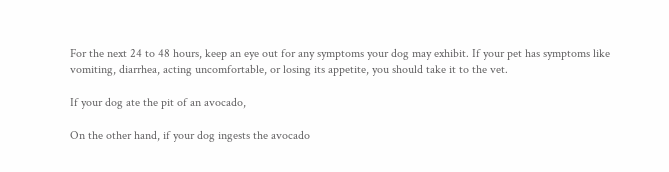For the next 24 to 48 hours, keep an eye out for any symptoms your dog may exhibit. If your pet has symptoms like vomiting, diarrhea, acting uncomfortable, or losing its appetite, you should take it to the vet.

If your dog ate the pit of an avocado,

On the other hand, if your dog ingests the avocado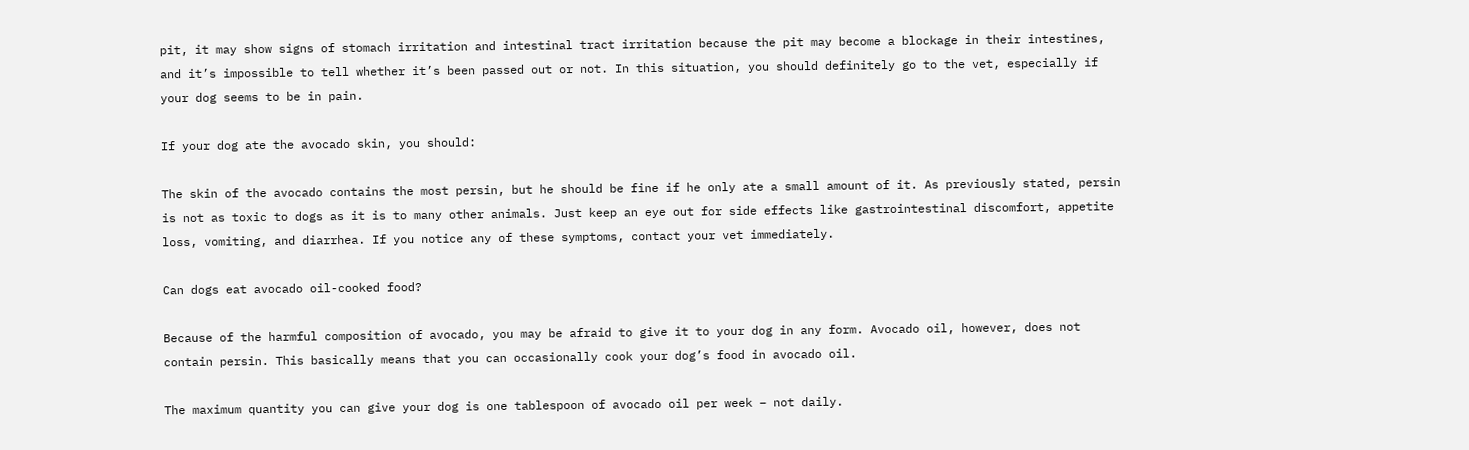pit, it may show signs of stomach irritation and intestinal tract irritation because the pit may become a blockage in their intestines, and it’s impossible to tell whether it’s been passed out or not. In this situation, you should definitely go to the vet, especially if your dog seems to be in pain.

If your dog ate the avocado skin, you should:

The skin of the avocado contains the most persin, but he should be fine if he only ate a small amount of it. As previously stated, persin is not as toxic to dogs as it is to many other animals. Just keep an eye out for side effects like gastrointestinal discomfort, appetite loss, vomiting, and diarrhea. If you notice any of these symptoms, contact your vet immediately.

Can dogs eat avocado oil-cooked food?

Because of the harmful composition of avocado, you may be afraid to give it to your dog in any form. Avocado oil, however, does not contain persin. This basically means that you can occasionally cook your dog’s food in avocado oil.

The maximum quantity you can give your dog is one tablespoon of avocado oil per week – not daily.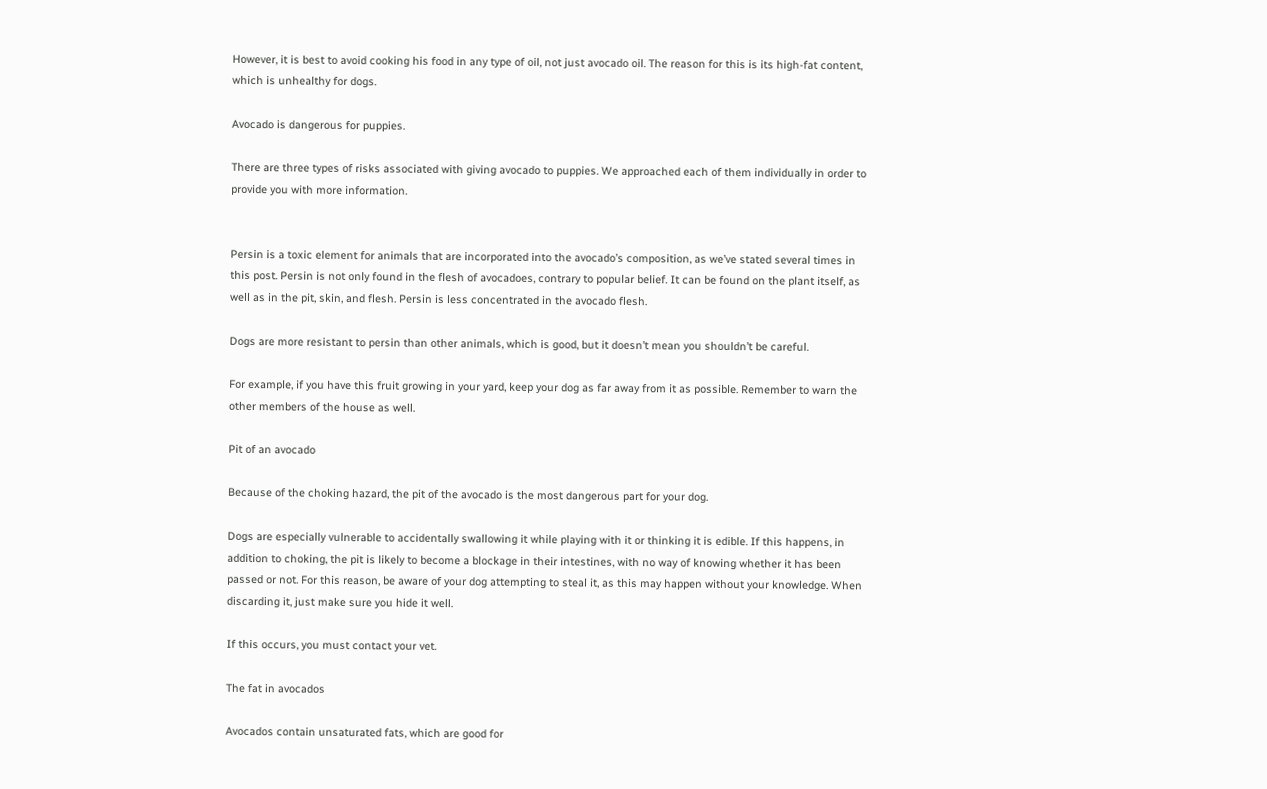However, it is best to avoid cooking his food in any type of oil, not just avocado oil. The reason for this is its high-fat content, which is unhealthy for dogs.

Avocado is dangerous for puppies.

There are three types of risks associated with giving avocado to puppies. We approached each of them individually in order to provide you with more information.


Persin is a toxic element for animals that are incorporated into the avocado’s composition, as we’ve stated several times in this post. Persin is not only found in the flesh of avocadoes, contrary to popular belief. It can be found on the plant itself, as well as in the pit, skin, and flesh. Persin is less concentrated in the avocado flesh.

Dogs are more resistant to persin than other animals, which is good, but it doesn’t mean you shouldn’t be careful.

For example, if you have this fruit growing in your yard, keep your dog as far away from it as possible. Remember to warn the other members of the house as well.

Pit of an avocado

Because of the choking hazard, the pit of the avocado is the most dangerous part for your dog.

Dogs are especially vulnerable to accidentally swallowing it while playing with it or thinking it is edible. If this happens, in addition to choking, the pit is likely to become a blockage in their intestines, with no way of knowing whether it has been passed or not. For this reason, be aware of your dog attempting to steal it, as this may happen without your knowledge. When discarding it, just make sure you hide it well.

If this occurs, you must contact your vet.

The fat in avocados

Avocados contain unsaturated fats, which are good for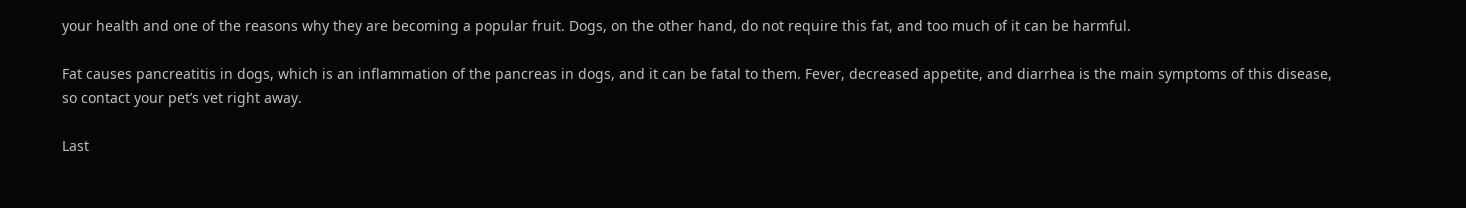your health and one of the reasons why they are becoming a popular fruit. Dogs, on the other hand, do not require this fat, and too much of it can be harmful.

Fat causes pancreatitis in dogs, which is an inflammation of the pancreas in dogs, and it can be fatal to them. Fever, decreased appetite, and diarrhea is the main symptoms of this disease, so contact your pet’s vet right away.

Last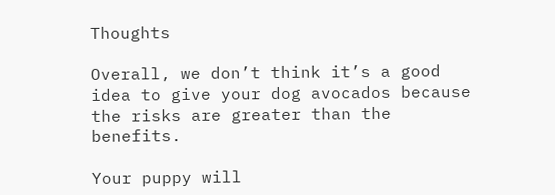Thoughts

Overall, we don’t think it’s a good idea to give your dog avocados because the risks are greater than the benefits.

Your puppy will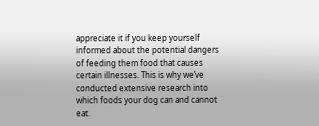appreciate it if you keep yourself informed about the potential dangers of feeding them food that causes certain illnesses. This is why we’ve conducted extensive research into which foods your dog can and cannot eat.